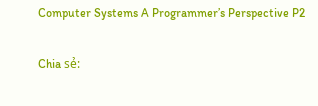Computer Systems A Programmer’s Perspective P2

Chia sẻ: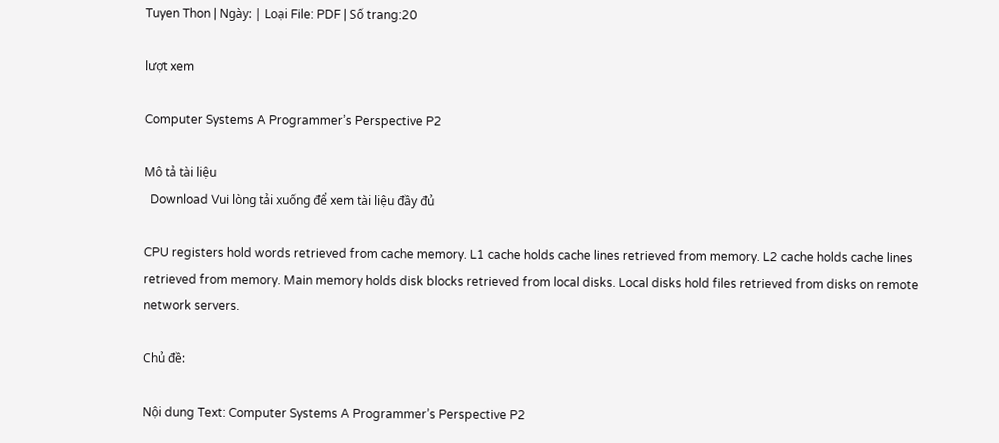Tuyen Thon | Ngày: | Loại File: PDF | Số trang:20

lượt xem

Computer Systems A Programmer’s Perspective P2

Mô tả tài liệu
  Download Vui lòng tải xuống để xem tài liệu đầy đủ

CPU registers hold words retrieved from cache memory. L1 cache holds cache lines retrieved from memory. L2 cache holds cache lines retrieved from memory. Main memory holds disk blocks retrieved from local disks. Local disks hold files retrieved from disks on remote network servers.

Chủ đề:

Nội dung Text: Computer Systems A Programmer’s Perspective P2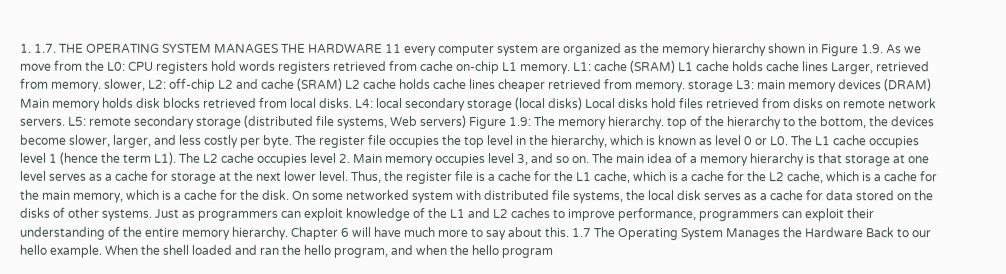1. 1.7. THE OPERATING SYSTEM MANAGES THE HARDWARE 11 every computer system are organized as the memory hierarchy shown in Figure 1.9. As we move from the L0: CPU registers hold words registers retrieved from cache on-chip L1 memory. L1: cache (SRAM) L1 cache holds cache lines Larger, retrieved from memory. slower, L2: off-chip L2 and cache (SRAM) L2 cache holds cache lines cheaper retrieved from memory. storage L3: main memory devices (DRAM) Main memory holds disk blocks retrieved from local disks. L4: local secondary storage (local disks) Local disks hold files retrieved from disks on remote network servers. L5: remote secondary storage (distributed file systems, Web servers) Figure 1.9: The memory hierarchy. top of the hierarchy to the bottom, the devices become slower, larger, and less costly per byte. The register file occupies the top level in the hierarchy, which is known as level 0 or L0. The L1 cache occupies level 1 (hence the term L1). The L2 cache occupies level 2. Main memory occupies level 3, and so on. The main idea of a memory hierarchy is that storage at one level serves as a cache for storage at the next lower level. Thus, the register file is a cache for the L1 cache, which is a cache for the L2 cache, which is a cache for the main memory, which is a cache for the disk. On some networked system with distributed file systems, the local disk serves as a cache for data stored on the disks of other systems. Just as programmers can exploit knowledge of the L1 and L2 caches to improve performance, programmers can exploit their understanding of the entire memory hierarchy. Chapter 6 will have much more to say about this. 1.7 The Operating System Manages the Hardware Back to our hello example. When the shell loaded and ran the hello program, and when the hello program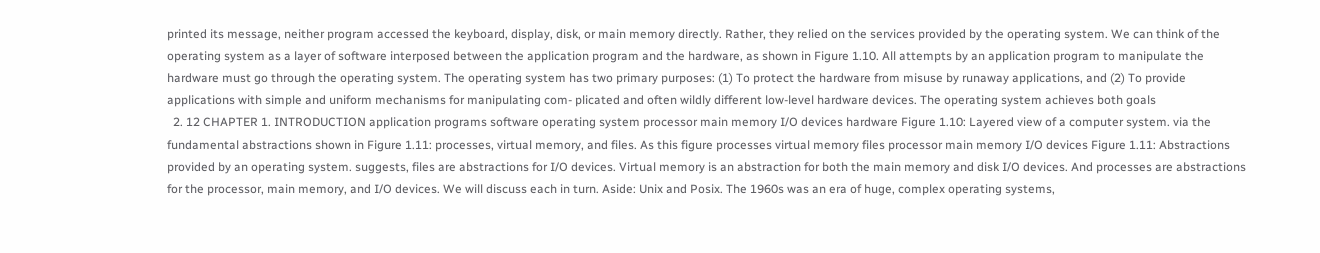printed its message, neither program accessed the keyboard, display, disk, or main memory directly. Rather, they relied on the services provided by the operating system. We can think of the operating system as a layer of software interposed between the application program and the hardware, as shown in Figure 1.10. All attempts by an application program to manipulate the hardware must go through the operating system. The operating system has two primary purposes: (1) To protect the hardware from misuse by runaway applications, and (2) To provide applications with simple and uniform mechanisms for manipulating com- plicated and often wildly different low-level hardware devices. The operating system achieves both goals
  2. 12 CHAPTER 1. INTRODUCTION application programs software operating system processor main memory I/O devices hardware Figure 1.10: Layered view of a computer system. via the fundamental abstractions shown in Figure 1.11: processes, virtual memory, and files. As this figure processes virtual memory files processor main memory I/O devices Figure 1.11: Abstractions provided by an operating system. suggests, files are abstractions for I/O devices. Virtual memory is an abstraction for both the main memory and disk I/O devices. And processes are abstractions for the processor, main memory, and I/O devices. We will discuss each in turn. Aside: Unix and Posix. The 1960s was an era of huge, complex operating systems,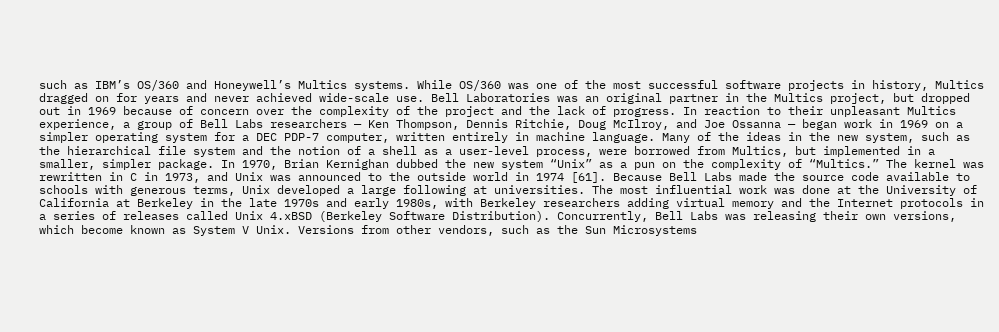such as IBM’s OS/360 and Honeywell’s Multics systems. While OS/360 was one of the most successful software projects in history, Multics dragged on for years and never achieved wide-scale use. Bell Laboratories was an original partner in the Multics project, but dropped out in 1969 because of concern over the complexity of the project and the lack of progress. In reaction to their unpleasant Multics experience, a group of Bell Labs researchers — Ken Thompson, Dennis Ritchie, Doug McIlroy, and Joe Ossanna — began work in 1969 on a simpler operating system for a DEC PDP-7 computer, written entirely in machine language. Many of the ideas in the new system, such as the hierarchical file system and the notion of a shell as a user-level process, were borrowed from Multics, but implemented in a smaller, simpler package. In 1970, Brian Kernighan dubbed the new system “Unix” as a pun on the complexity of “Multics.” The kernel was rewritten in C in 1973, and Unix was announced to the outside world in 1974 [61]. Because Bell Labs made the source code available to schools with generous terms, Unix developed a large following at universities. The most influential work was done at the University of California at Berkeley in the late 1970s and early 1980s, with Berkeley researchers adding virtual memory and the Internet protocols in a series of releases called Unix 4.xBSD (Berkeley Software Distribution). Concurrently, Bell Labs was releasing their own versions, which become known as System V Unix. Versions from other vendors, such as the Sun Microsystems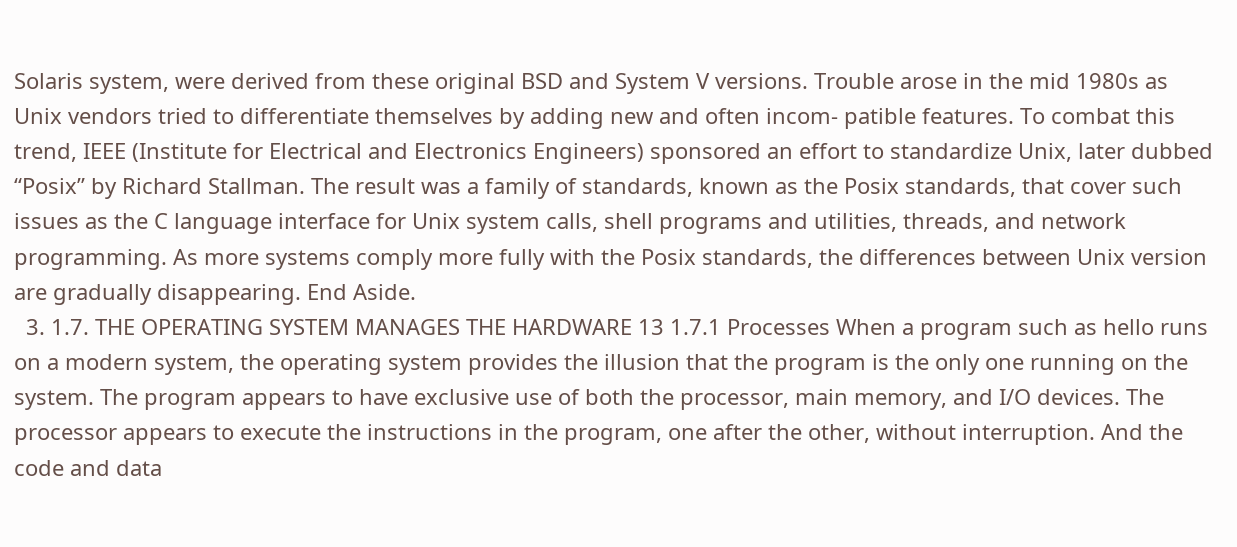Solaris system, were derived from these original BSD and System V versions. Trouble arose in the mid 1980s as Unix vendors tried to differentiate themselves by adding new and often incom- patible features. To combat this trend, IEEE (Institute for Electrical and Electronics Engineers) sponsored an effort to standardize Unix, later dubbed “Posix” by Richard Stallman. The result was a family of standards, known as the Posix standards, that cover such issues as the C language interface for Unix system calls, shell programs and utilities, threads, and network programming. As more systems comply more fully with the Posix standards, the differences between Unix version are gradually disappearing. End Aside.
  3. 1.7. THE OPERATING SYSTEM MANAGES THE HARDWARE 13 1.7.1 Processes When a program such as hello runs on a modern system, the operating system provides the illusion that the program is the only one running on the system. The program appears to have exclusive use of both the processor, main memory, and I/O devices. The processor appears to execute the instructions in the program, one after the other, without interruption. And the code and data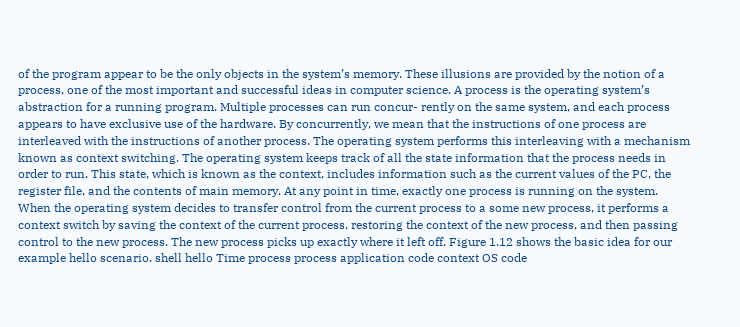of the program appear to be the only objects in the system’s memory. These illusions are provided by the notion of a process, one of the most important and successful ideas in computer science. A process is the operating system’s abstraction for a running program. Multiple processes can run concur- rently on the same system, and each process appears to have exclusive use of the hardware. By concurrently, we mean that the instructions of one process are interleaved with the instructions of another process. The operating system performs this interleaving with a mechanism known as context switching. The operating system keeps track of all the state information that the process needs in order to run. This state, which is known as the context, includes information such as the current values of the PC, the register file, and the contents of main memory. At any point in time, exactly one process is running on the system. When the operating system decides to transfer control from the current process to a some new process, it performs a context switch by saving the context of the current process, restoring the context of the new process, and then passing control to the new process. The new process picks up exactly where it left off. Figure 1.12 shows the basic idea for our example hello scenario. shell hello Time process process application code context OS code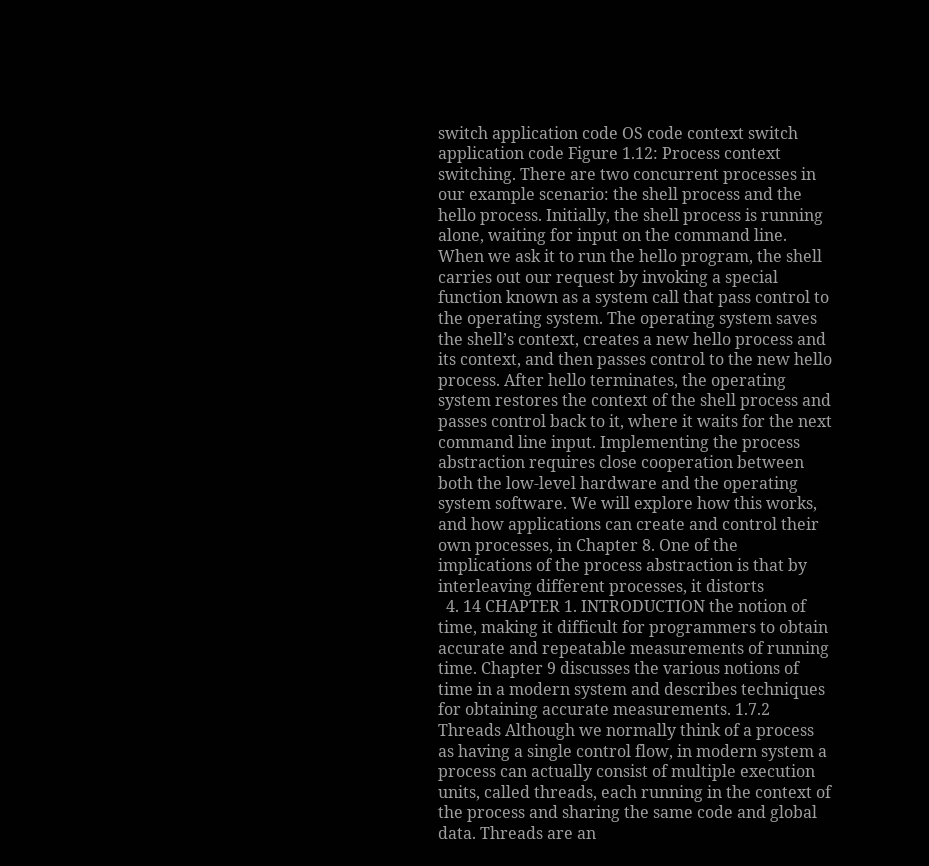switch application code OS code context switch application code Figure 1.12: Process context switching. There are two concurrent processes in our example scenario: the shell process and the hello process. Initially, the shell process is running alone, waiting for input on the command line. When we ask it to run the hello program, the shell carries out our request by invoking a special function known as a system call that pass control to the operating system. The operating system saves the shell’s context, creates a new hello process and its context, and then passes control to the new hello process. After hello terminates, the operating system restores the context of the shell process and passes control back to it, where it waits for the next command line input. Implementing the process abstraction requires close cooperation between both the low-level hardware and the operating system software. We will explore how this works, and how applications can create and control their own processes, in Chapter 8. One of the implications of the process abstraction is that by interleaving different processes, it distorts
  4. 14 CHAPTER 1. INTRODUCTION the notion of time, making it difficult for programmers to obtain accurate and repeatable measurements of running time. Chapter 9 discusses the various notions of time in a modern system and describes techniques for obtaining accurate measurements. 1.7.2 Threads Although we normally think of a process as having a single control flow, in modern system a process can actually consist of multiple execution units, called threads, each running in the context of the process and sharing the same code and global data. Threads are an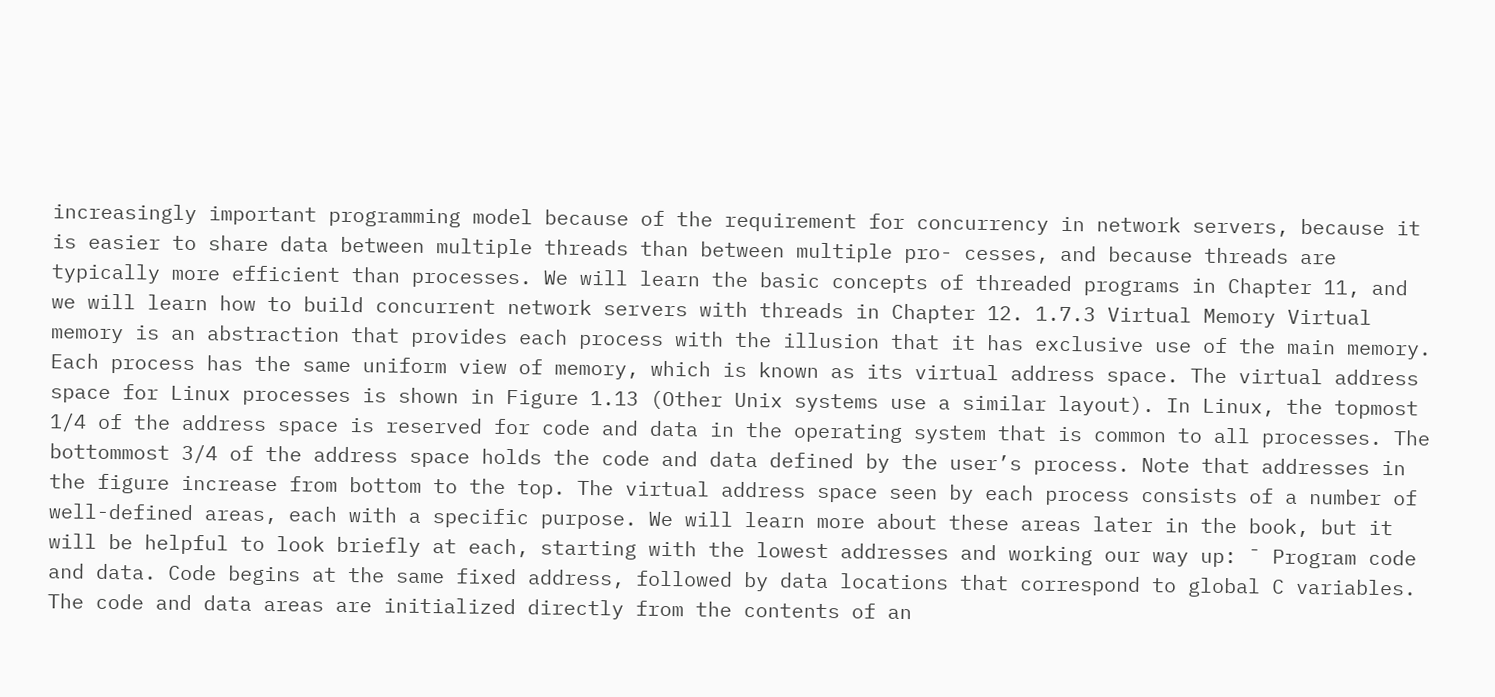increasingly important programming model because of the requirement for concurrency in network servers, because it is easier to share data between multiple threads than between multiple pro- cesses, and because threads are typically more efficient than processes. We will learn the basic concepts of threaded programs in Chapter 11, and we will learn how to build concurrent network servers with threads in Chapter 12. 1.7.3 Virtual Memory Virtual memory is an abstraction that provides each process with the illusion that it has exclusive use of the main memory. Each process has the same uniform view of memory, which is known as its virtual address space. The virtual address space for Linux processes is shown in Figure 1.13 (Other Unix systems use a similar layout). In Linux, the topmost 1/4 of the address space is reserved for code and data in the operating system that is common to all processes. The bottommost 3/4 of the address space holds the code and data defined by the user’s process. Note that addresses in the figure increase from bottom to the top. The virtual address space seen by each process consists of a number of well-defined areas, each with a specific purpose. We will learn more about these areas later in the book, but it will be helpful to look briefly at each, starting with the lowest addresses and working our way up: ¯ Program code and data. Code begins at the same fixed address, followed by data locations that correspond to global C variables. The code and data areas are initialized directly from the contents of an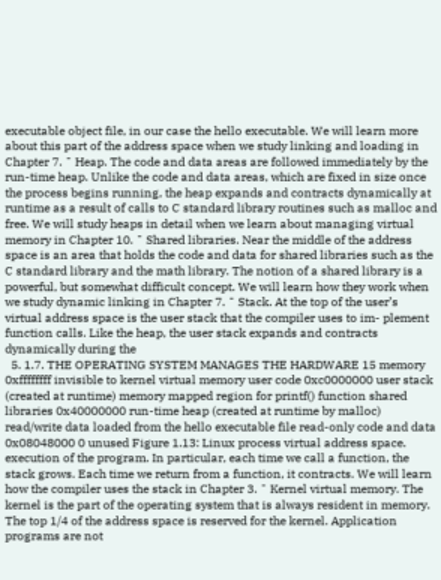executable object file, in our case the hello executable. We will learn more about this part of the address space when we study linking and loading in Chapter 7. ¯ Heap. The code and data areas are followed immediately by the run-time heap. Unlike the code and data areas, which are fixed in size once the process begins running, the heap expands and contracts dynamically at runtime as a result of calls to C standard library routines such as malloc and free. We will study heaps in detail when we learn about managing virtual memory in Chapter 10. ¯ Shared libraries. Near the middle of the address space is an area that holds the code and data for shared libraries such as the C standard library and the math library. The notion of a shared library is a powerful, but somewhat difficult concept. We will learn how they work when we study dynamic linking in Chapter 7. ¯ Stack. At the top of the user’s virtual address space is the user stack that the compiler uses to im- plement function calls. Like the heap, the user stack expands and contracts dynamically during the
  5. 1.7. THE OPERATING SYSTEM MANAGES THE HARDWARE 15 memory 0xffffffff invisible to kernel virtual memory user code 0xc0000000 user stack (created at runtime) memory mapped region for printf() function shared libraries 0x40000000 run-time heap (created at runtime by malloc) read/write data loaded from the hello executable file read-only code and data 0x08048000 0 unused Figure 1.13: Linux process virtual address space. execution of the program. In particular, each time we call a function, the stack grows. Each time we return from a function, it contracts. We will learn how the compiler uses the stack in Chapter 3. ¯ Kernel virtual memory. The kernel is the part of the operating system that is always resident in memory. The top 1/4 of the address space is reserved for the kernel. Application programs are not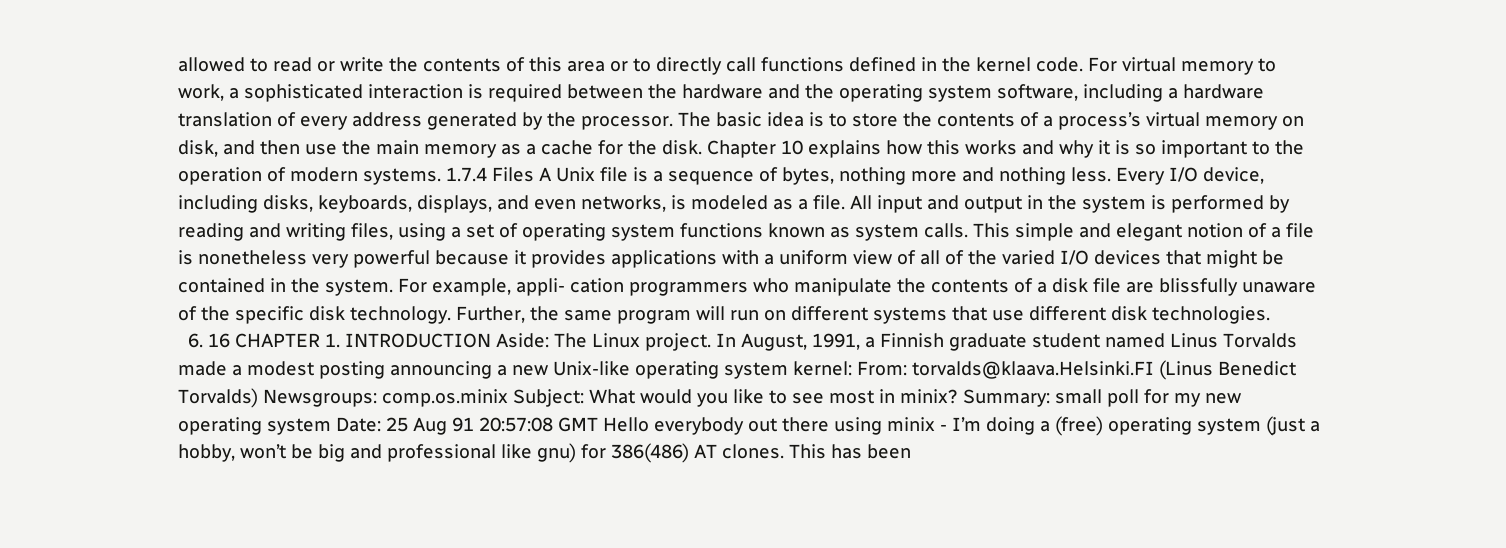allowed to read or write the contents of this area or to directly call functions defined in the kernel code. For virtual memory to work, a sophisticated interaction is required between the hardware and the operating system software, including a hardware translation of every address generated by the processor. The basic idea is to store the contents of a process’s virtual memory on disk, and then use the main memory as a cache for the disk. Chapter 10 explains how this works and why it is so important to the operation of modern systems. 1.7.4 Files A Unix file is a sequence of bytes, nothing more and nothing less. Every I/O device, including disks, keyboards, displays, and even networks, is modeled as a file. All input and output in the system is performed by reading and writing files, using a set of operating system functions known as system calls. This simple and elegant notion of a file is nonetheless very powerful because it provides applications with a uniform view of all of the varied I/O devices that might be contained in the system. For example, appli- cation programmers who manipulate the contents of a disk file are blissfully unaware of the specific disk technology. Further, the same program will run on different systems that use different disk technologies.
  6. 16 CHAPTER 1. INTRODUCTION Aside: The Linux project. In August, 1991, a Finnish graduate student named Linus Torvalds made a modest posting announcing a new Unix-like operating system kernel: From: torvalds@klaava.Helsinki.FI (Linus Benedict Torvalds) Newsgroups: comp.os.minix Subject: What would you like to see most in minix? Summary: small poll for my new operating system Date: 25 Aug 91 20:57:08 GMT Hello everybody out there using minix - I’m doing a (free) operating system (just a hobby, won’t be big and professional like gnu) for 386(486) AT clones. This has been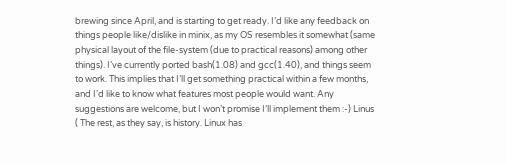brewing since April, and is starting to get ready. I’d like any feedback on things people like/dislike in minix, as my OS resembles it somewhat (same physical layout of the file-system (due to practical reasons) among other things). I’ve currently ported bash(1.08) and gcc(1.40), and things seem to work. This implies that I’ll get something practical within a few months, and I’d like to know what features most people would want. Any suggestions are welcome, but I won’t promise I’ll implement them :-) Linus ( The rest, as they say, is history. Linux has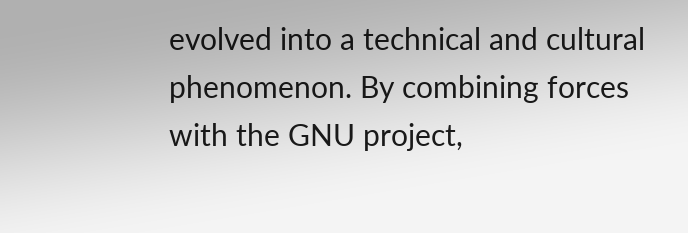evolved into a technical and cultural phenomenon. By combining forces with the GNU project,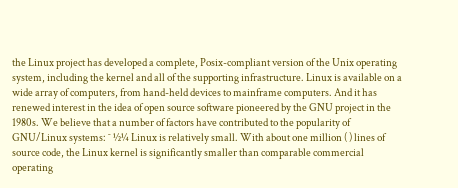the Linux project has developed a complete, Posix-compliant version of the Unix operating system, including the kernel and all of the supporting infrastructure. Linux is available on a wide array of computers, from hand-held devices to mainframe computers. And it has renewed interest in the idea of open source software pioneered by the GNU project in the 1980s. We believe that a number of factors have contributed to the popularity of GNU/Linux systems: ¯ ½¼ Linux is relatively small. With about one million ( ) lines of source code, the Linux kernel is significantly smaller than comparable commercial operating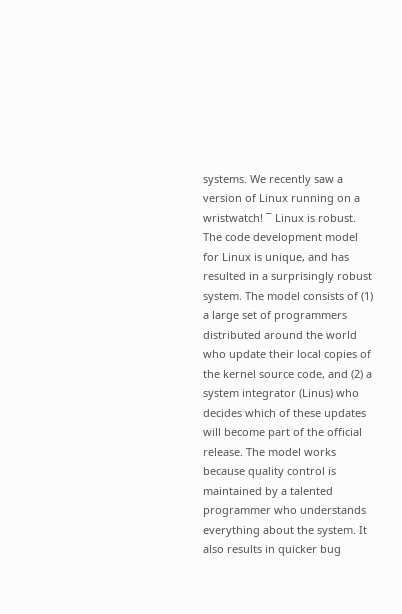systems. We recently saw a version of Linux running on a wristwatch! ¯ Linux is robust. The code development model for Linux is unique, and has resulted in a surprisingly robust system. The model consists of (1) a large set of programmers distributed around the world who update their local copies of the kernel source code, and (2) a system integrator (Linus) who decides which of these updates will become part of the official release. The model works because quality control is maintained by a talented programmer who understands everything about the system. It also results in quicker bug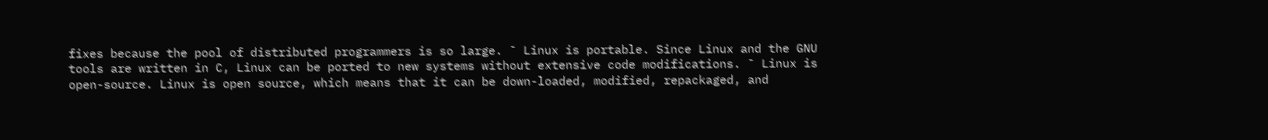fixes because the pool of distributed programmers is so large. ¯ Linux is portable. Since Linux and the GNU tools are written in C, Linux can be ported to new systems without extensive code modifications. ¯ Linux is open-source. Linux is open source, which means that it can be down-loaded, modified, repackaged, and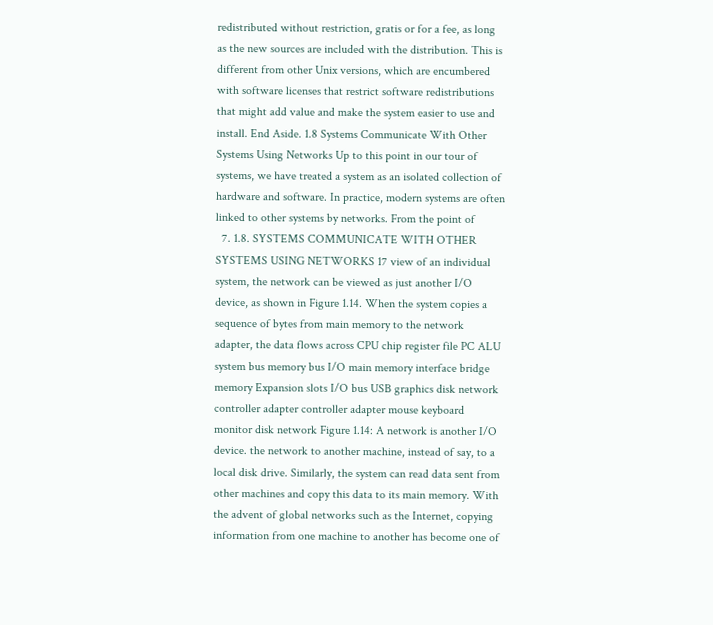redistributed without restriction, gratis or for a fee, as long as the new sources are included with the distribution. This is different from other Unix versions, which are encumbered with software licenses that restrict software redistributions that might add value and make the system easier to use and install. End Aside. 1.8 Systems Communicate With Other Systems Using Networks Up to this point in our tour of systems, we have treated a system as an isolated collection of hardware and software. In practice, modern systems are often linked to other systems by networks. From the point of
  7. 1.8. SYSTEMS COMMUNICATE WITH OTHER SYSTEMS USING NETWORKS 17 view of an individual system, the network can be viewed as just another I/O device, as shown in Figure 1.14. When the system copies a sequence of bytes from main memory to the network adapter, the data flows across CPU chip register file PC ALU system bus memory bus I/O main memory interface bridge memory Expansion slots I/O bus USB graphics disk network controller adapter controller adapter mouse keyboard monitor disk network Figure 1.14: A network is another I/O device. the network to another machine, instead of say, to a local disk drive. Similarly, the system can read data sent from other machines and copy this data to its main memory. With the advent of global networks such as the Internet, copying information from one machine to another has become one of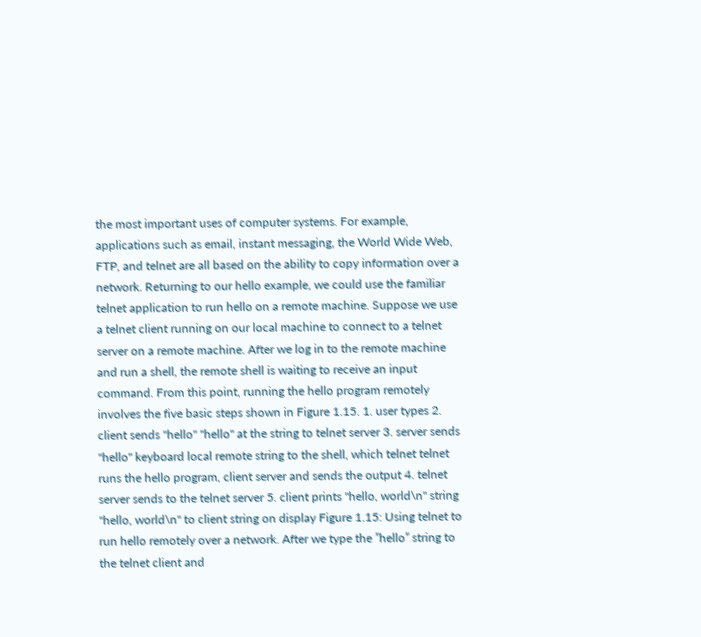the most important uses of computer systems. For example, applications such as email, instant messaging, the World Wide Web, FTP, and telnet are all based on the ability to copy information over a network. Returning to our hello example, we could use the familiar telnet application to run hello on a remote machine. Suppose we use a telnet client running on our local machine to connect to a telnet server on a remote machine. After we log in to the remote machine and run a shell, the remote shell is waiting to receive an input command. From this point, running the hello program remotely involves the five basic steps shown in Figure 1.15. 1. user types 2. client sends "hello" "hello" at the string to telnet server 3. server sends "hello" keyboard local remote string to the shell, which telnet telnet runs the hello program, client server and sends the output 4. telnet server sends to the telnet server 5. client prints "hello, world\n" string "hello, world\n" to client string on display Figure 1.15: Using telnet to run hello remotely over a network. After we type the ”hello” string to the telnet client and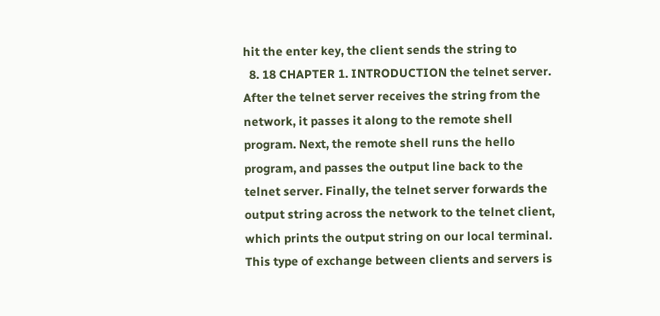hit the enter key, the client sends the string to
  8. 18 CHAPTER 1. INTRODUCTION the telnet server. After the telnet server receives the string from the network, it passes it along to the remote shell program. Next, the remote shell runs the hello program, and passes the output line back to the telnet server. Finally, the telnet server forwards the output string across the network to the telnet client, which prints the output string on our local terminal. This type of exchange between clients and servers is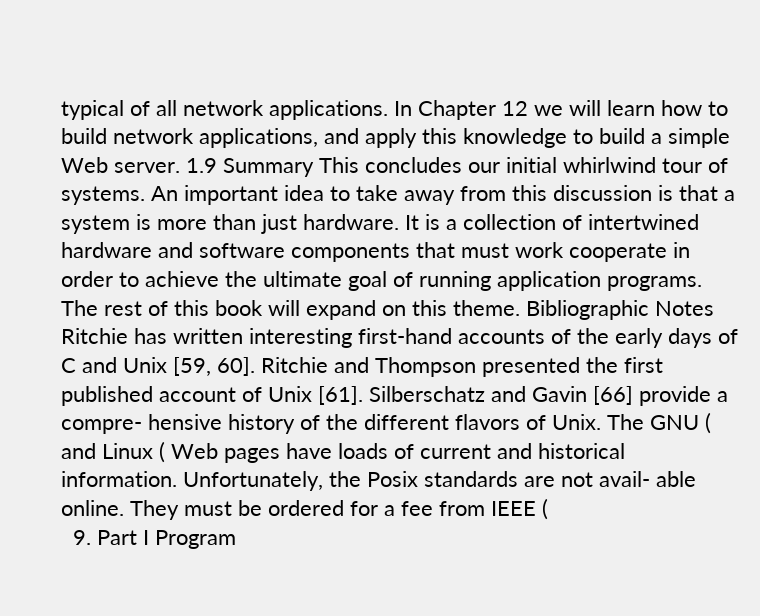typical of all network applications. In Chapter 12 we will learn how to build network applications, and apply this knowledge to build a simple Web server. 1.9 Summary This concludes our initial whirlwind tour of systems. An important idea to take away from this discussion is that a system is more than just hardware. It is a collection of intertwined hardware and software components that must work cooperate in order to achieve the ultimate goal of running application programs. The rest of this book will expand on this theme. Bibliographic Notes Ritchie has written interesting first-hand accounts of the early days of C and Unix [59, 60]. Ritchie and Thompson presented the first published account of Unix [61]. Silberschatz and Gavin [66] provide a compre- hensive history of the different flavors of Unix. The GNU ( and Linux ( Web pages have loads of current and historical information. Unfortunately, the Posix standards are not avail- able online. They must be ordered for a fee from IEEE (
  9. Part I Program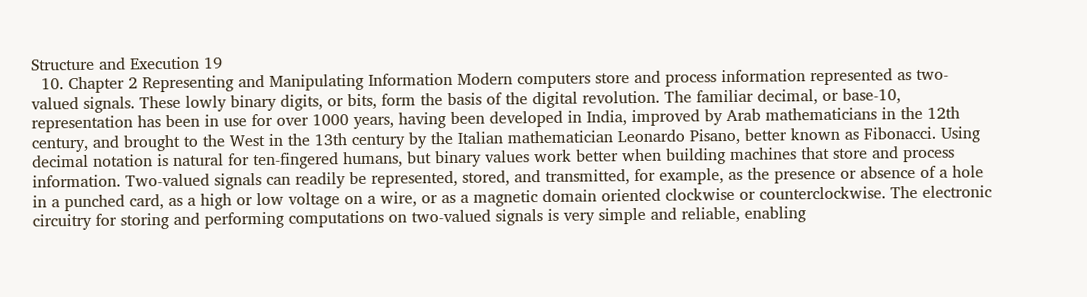Structure and Execution 19
  10. Chapter 2 Representing and Manipulating Information Modern computers store and process information represented as two-valued signals. These lowly binary digits, or bits, form the basis of the digital revolution. The familiar decimal, or base-10, representation has been in use for over 1000 years, having been developed in India, improved by Arab mathematicians in the 12th century, and brought to the West in the 13th century by the Italian mathematician Leonardo Pisano, better known as Fibonacci. Using decimal notation is natural for ten-fingered humans, but binary values work better when building machines that store and process information. Two-valued signals can readily be represented, stored, and transmitted, for example, as the presence or absence of a hole in a punched card, as a high or low voltage on a wire, or as a magnetic domain oriented clockwise or counterclockwise. The electronic circuitry for storing and performing computations on two-valued signals is very simple and reliable, enabling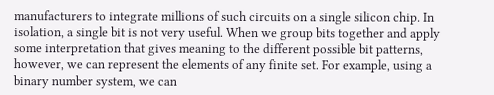manufacturers to integrate millions of such circuits on a single silicon chip. In isolation, a single bit is not very useful. When we group bits together and apply some interpretation that gives meaning to the different possible bit patterns, however, we can represent the elements of any finite set. For example, using a binary number system, we can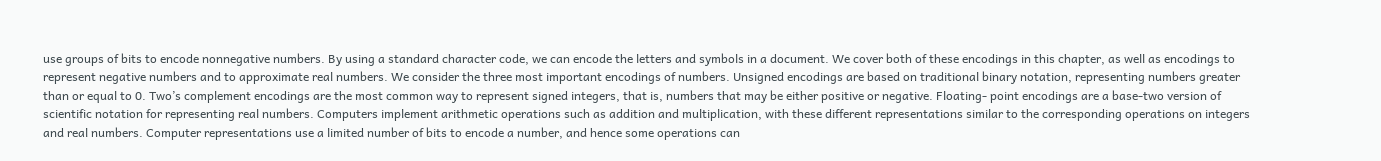use groups of bits to encode nonnegative numbers. By using a standard character code, we can encode the letters and symbols in a document. We cover both of these encodings in this chapter, as well as encodings to represent negative numbers and to approximate real numbers. We consider the three most important encodings of numbers. Unsigned encodings are based on traditional binary notation, representing numbers greater than or equal to 0. Two’s complement encodings are the most common way to represent signed integers, that is, numbers that may be either positive or negative. Floating- point encodings are a base-two version of scientific notation for representing real numbers. Computers implement arithmetic operations such as addition and multiplication, with these different representations similar to the corresponding operations on integers and real numbers. Computer representations use a limited number of bits to encode a number, and hence some operations can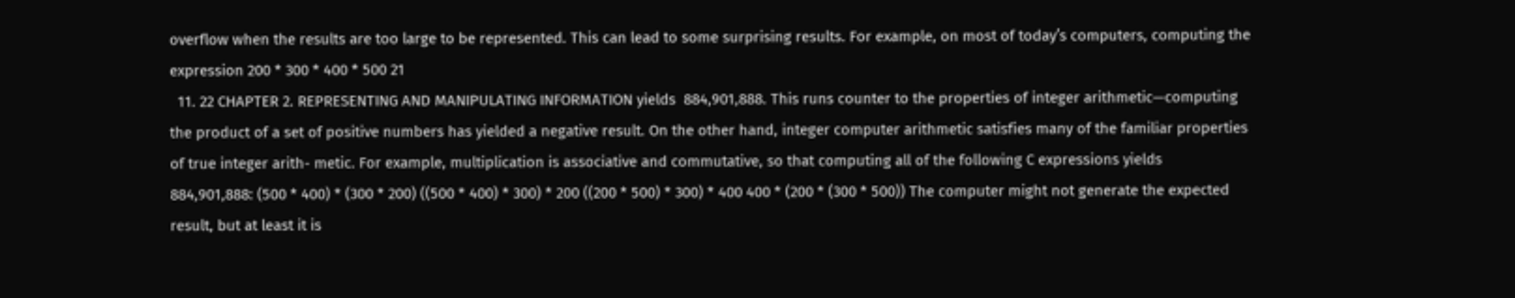overflow when the results are too large to be represented. This can lead to some surprising results. For example, on most of today’s computers, computing the expression 200 * 300 * 400 * 500 21
  11. 22 CHAPTER 2. REPRESENTING AND MANIPULATING INFORMATION yields  884,901,888. This runs counter to the properties of integer arithmetic—computing the product of a set of positive numbers has yielded a negative result. On the other hand, integer computer arithmetic satisfies many of the familiar properties of true integer arith- metic. For example, multiplication is associative and commutative, so that computing all of the following C expressions yields  884,901,888: (500 * 400) * (300 * 200) ((500 * 400) * 300) * 200 ((200 * 500) * 300) * 400 400 * (200 * (300 * 500)) The computer might not generate the expected result, but at least it is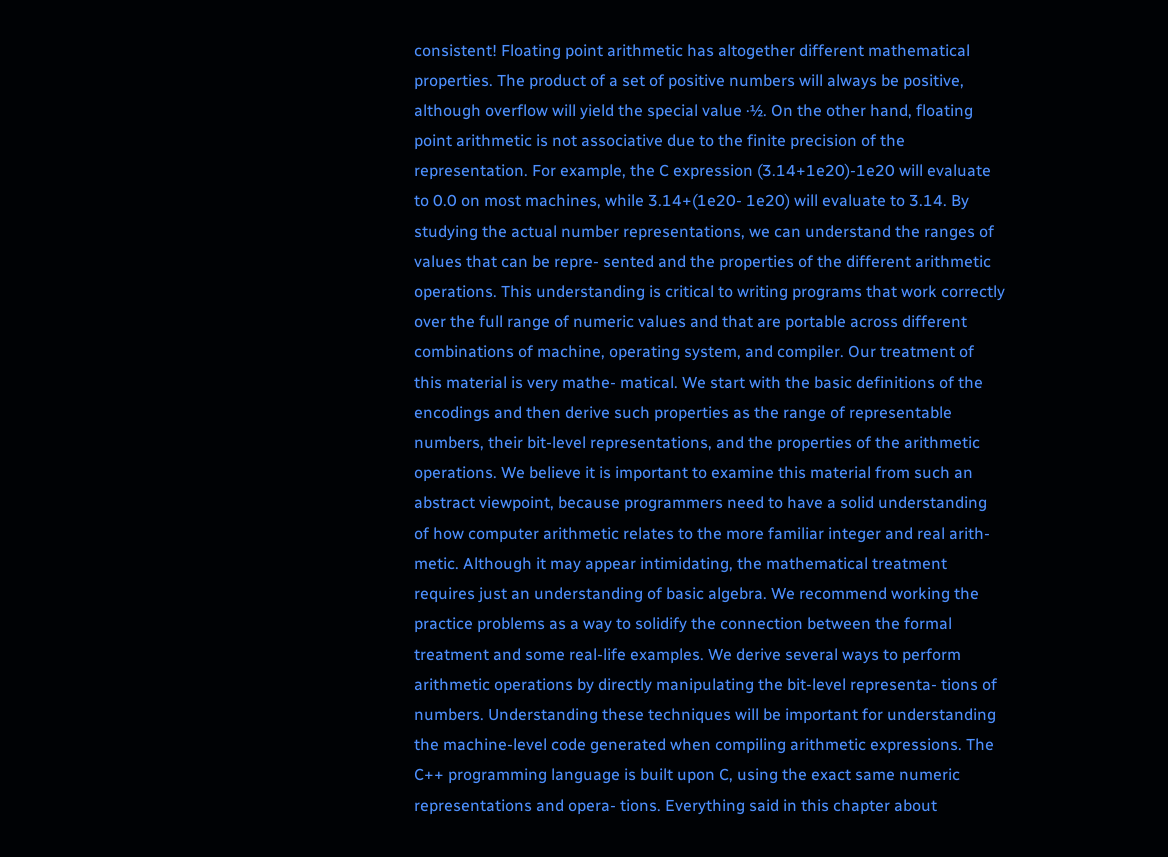consistent! Floating point arithmetic has altogether different mathematical properties. The product of a set of positive numbers will always be positive, although overflow will yield the special value ·½. On the other hand, floating point arithmetic is not associative due to the finite precision of the representation. For example, the C expression (3.14+1e20)-1e20 will evaluate to 0.0 on most machines, while 3.14+(1e20- 1e20) will evaluate to 3.14. By studying the actual number representations, we can understand the ranges of values that can be repre- sented and the properties of the different arithmetic operations. This understanding is critical to writing programs that work correctly over the full range of numeric values and that are portable across different combinations of machine, operating system, and compiler. Our treatment of this material is very mathe- matical. We start with the basic definitions of the encodings and then derive such properties as the range of representable numbers, their bit-level representations, and the properties of the arithmetic operations. We believe it is important to examine this material from such an abstract viewpoint, because programmers need to have a solid understanding of how computer arithmetic relates to the more familiar integer and real arith- metic. Although it may appear intimidating, the mathematical treatment requires just an understanding of basic algebra. We recommend working the practice problems as a way to solidify the connection between the formal treatment and some real-life examples. We derive several ways to perform arithmetic operations by directly manipulating the bit-level representa- tions of numbers. Understanding these techniques will be important for understanding the machine-level code generated when compiling arithmetic expressions. The C++ programming language is built upon C, using the exact same numeric representations and opera- tions. Everything said in this chapter about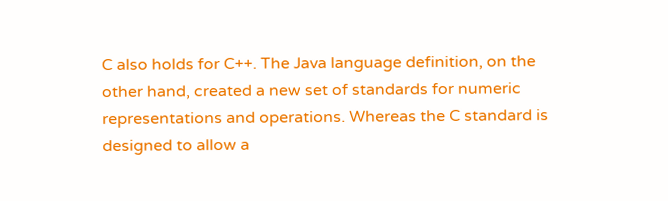C also holds for C++. The Java language definition, on the other hand, created a new set of standards for numeric representations and operations. Whereas the C standard is designed to allow a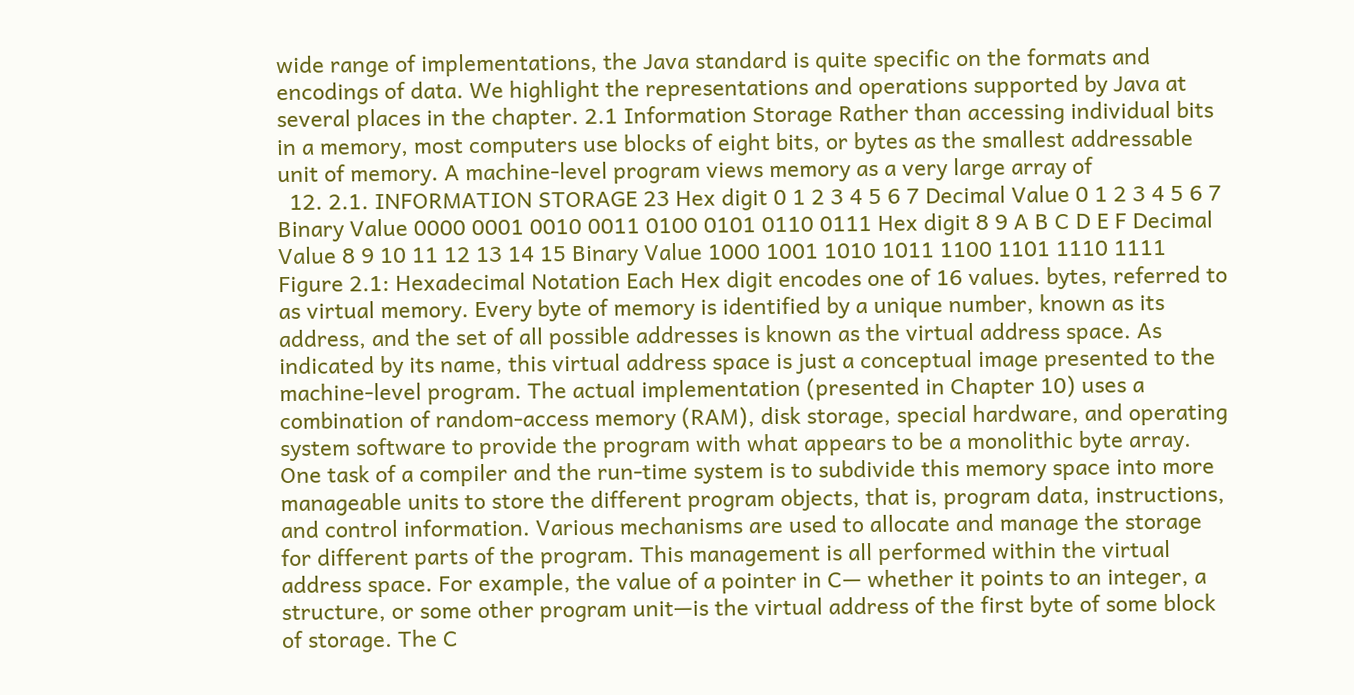wide range of implementations, the Java standard is quite specific on the formats and encodings of data. We highlight the representations and operations supported by Java at several places in the chapter. 2.1 Information Storage Rather than accessing individual bits in a memory, most computers use blocks of eight bits, or bytes as the smallest addressable unit of memory. A machine-level program views memory as a very large array of
  12. 2.1. INFORMATION STORAGE 23 Hex digit 0 1 2 3 4 5 6 7 Decimal Value 0 1 2 3 4 5 6 7 Binary Value 0000 0001 0010 0011 0100 0101 0110 0111 Hex digit 8 9 A B C D E F Decimal Value 8 9 10 11 12 13 14 15 Binary Value 1000 1001 1010 1011 1100 1101 1110 1111 Figure 2.1: Hexadecimal Notation Each Hex digit encodes one of 16 values. bytes, referred to as virtual memory. Every byte of memory is identified by a unique number, known as its address, and the set of all possible addresses is known as the virtual address space. As indicated by its name, this virtual address space is just a conceptual image presented to the machine-level program. The actual implementation (presented in Chapter 10) uses a combination of random-access memory (RAM), disk storage, special hardware, and operating system software to provide the program with what appears to be a monolithic byte array. One task of a compiler and the run-time system is to subdivide this memory space into more manageable units to store the different program objects, that is, program data, instructions, and control information. Various mechanisms are used to allocate and manage the storage for different parts of the program. This management is all performed within the virtual address space. For example, the value of a pointer in C— whether it points to an integer, a structure, or some other program unit—is the virtual address of the first byte of some block of storage. The C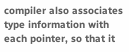compiler also associates type information with each pointer, so that it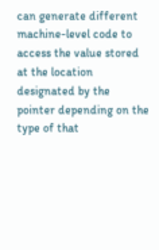can generate different machine-level code to access the value stored at the location designated by the pointer depending on the type of that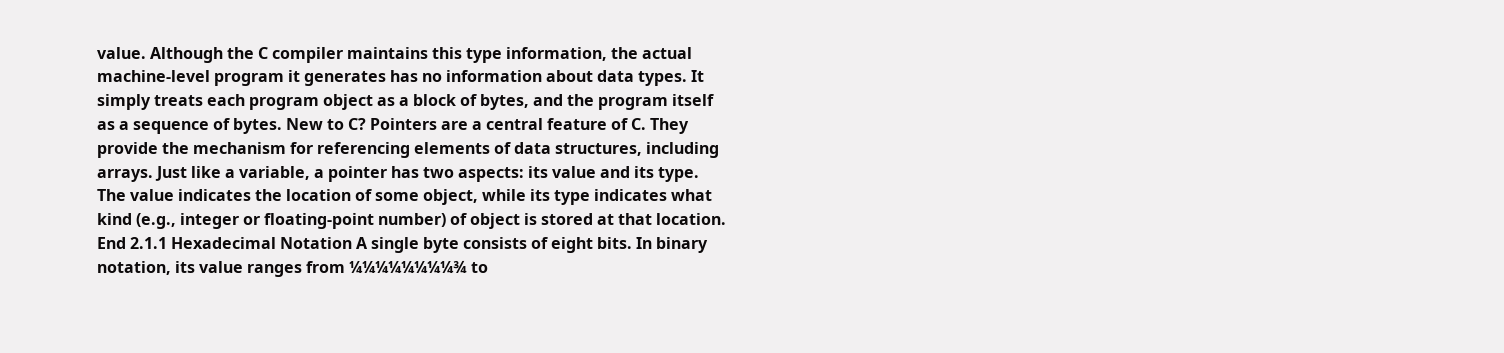value. Although the C compiler maintains this type information, the actual machine-level program it generates has no information about data types. It simply treats each program object as a block of bytes, and the program itself as a sequence of bytes. New to C? Pointers are a central feature of C. They provide the mechanism for referencing elements of data structures, including arrays. Just like a variable, a pointer has two aspects: its value and its type. The value indicates the location of some object, while its type indicates what kind (e.g., integer or floating-point number) of object is stored at that location. End 2.1.1 Hexadecimal Notation A single byte consists of eight bits. In binary notation, its value ranges from ¼¼¼¼¼¼¼¼¾ to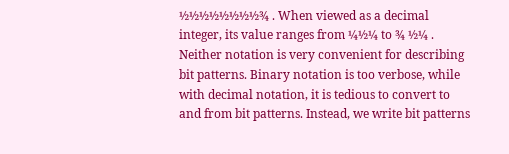½½½½½½½½¾ . When viewed as a decimal integer, its value ranges from ¼½¼ to ¾ ½¼ . Neither notation is very convenient for describing bit patterns. Binary notation is too verbose, while with decimal notation, it is tedious to convert to and from bit patterns. Instead, we write bit patterns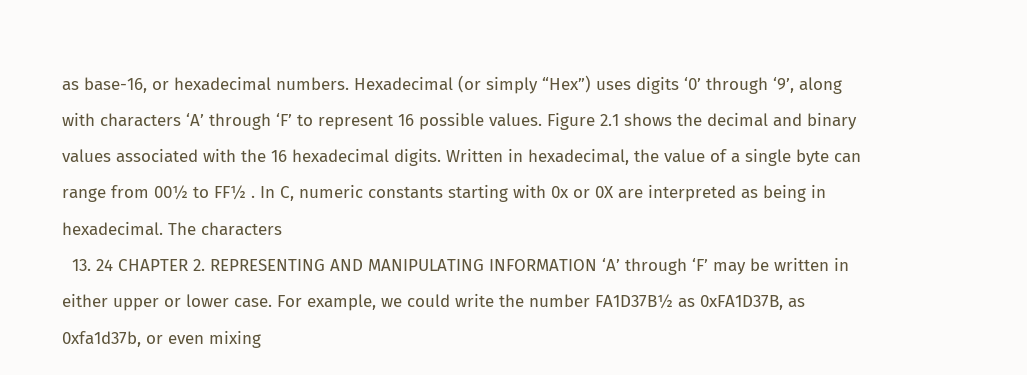as base-16, or hexadecimal numbers. Hexadecimal (or simply “Hex”) uses digits ‘0’ through ‘9’, along with characters ‘A’ through ‘F’ to represent 16 possible values. Figure 2.1 shows the decimal and binary values associated with the 16 hexadecimal digits. Written in hexadecimal, the value of a single byte can range from 00½ to FF½ . In C, numeric constants starting with 0x or 0X are interpreted as being in hexadecimal. The characters
  13. 24 CHAPTER 2. REPRESENTING AND MANIPULATING INFORMATION ‘A’ through ‘F’ may be written in either upper or lower case. For example, we could write the number FA1D37B½ as 0xFA1D37B, as 0xfa1d37b, or even mixing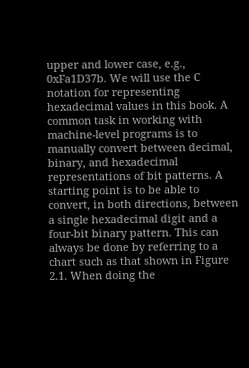upper and lower case, e.g., 0xFa1D37b. We will use the C notation for representing hexadecimal values in this book. A common task in working with machine-level programs is to manually convert between decimal, binary, and hexadecimal representations of bit patterns. A starting point is to be able to convert, in both directions, between a single hexadecimal digit and a four-bit binary pattern. This can always be done by referring to a chart such as that shown in Figure 2.1. When doing the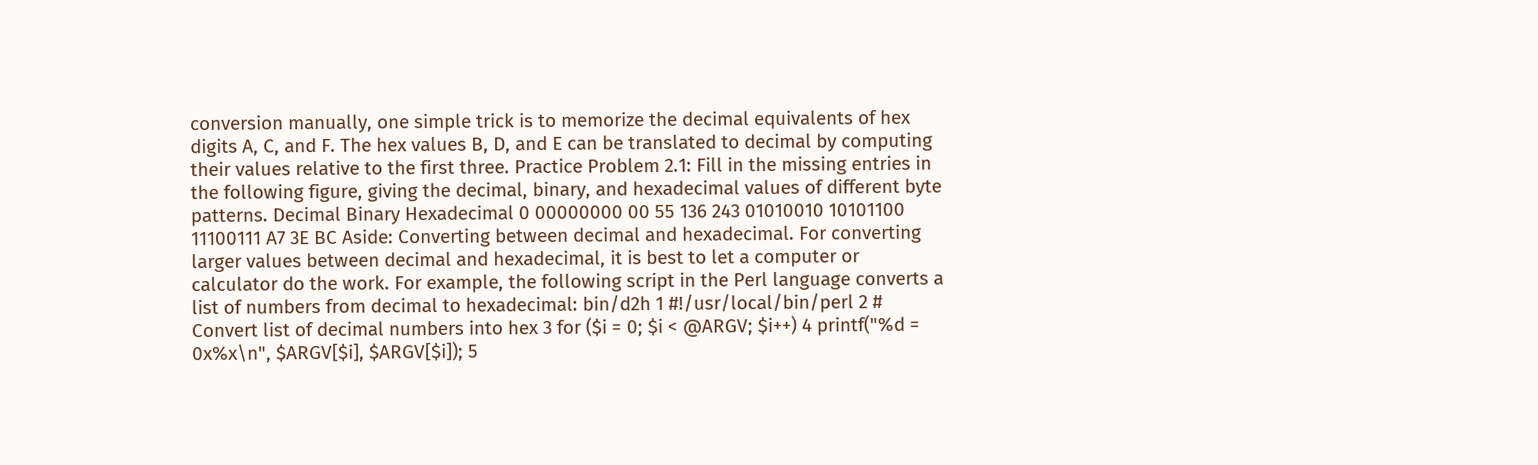conversion manually, one simple trick is to memorize the decimal equivalents of hex digits A, C, and F. The hex values B, D, and E can be translated to decimal by computing their values relative to the first three. Practice Problem 2.1: Fill in the missing entries in the following figure, giving the decimal, binary, and hexadecimal values of different byte patterns. Decimal Binary Hexadecimal 0 00000000 00 55 136 243 01010010 10101100 11100111 A7 3E BC Aside: Converting between decimal and hexadecimal. For converting larger values between decimal and hexadecimal, it is best to let a computer or calculator do the work. For example, the following script in the Perl language converts a list of numbers from decimal to hexadecimal: bin/d2h 1 #!/usr/local/bin/perl 2 # Convert list of decimal numbers into hex 3 for ($i = 0; $i < @ARGV; $i++) 4 printf("%d = 0x%x\n", $ARGV[$i], $ARGV[$i]); 5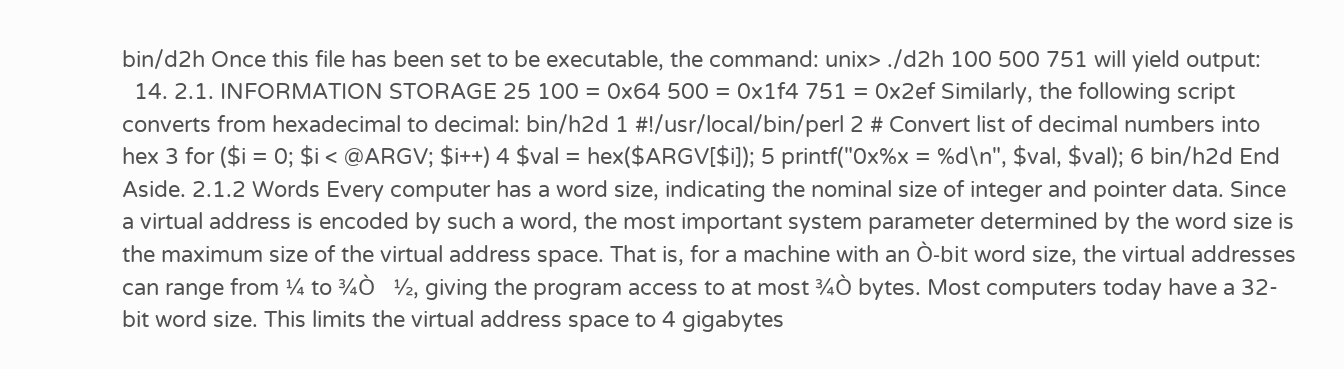bin/d2h Once this file has been set to be executable, the command: unix> ./d2h 100 500 751 will yield output:
  14. 2.1. INFORMATION STORAGE 25 100 = 0x64 500 = 0x1f4 751 = 0x2ef Similarly, the following script converts from hexadecimal to decimal: bin/h2d 1 #!/usr/local/bin/perl 2 # Convert list of decimal numbers into hex 3 for ($i = 0; $i < @ARGV; $i++) 4 $val = hex($ARGV[$i]); 5 printf("0x%x = %d\n", $val, $val); 6 bin/h2d End Aside. 2.1.2 Words Every computer has a word size, indicating the nominal size of integer and pointer data. Since a virtual address is encoded by such a word, the most important system parameter determined by the word size is the maximum size of the virtual address space. That is, for a machine with an Ò-bit word size, the virtual addresses can range from ¼ to ¾Ò   ½, giving the program access to at most ¾Ò bytes. Most computers today have a 32-bit word size. This limits the virtual address space to 4 gigabytes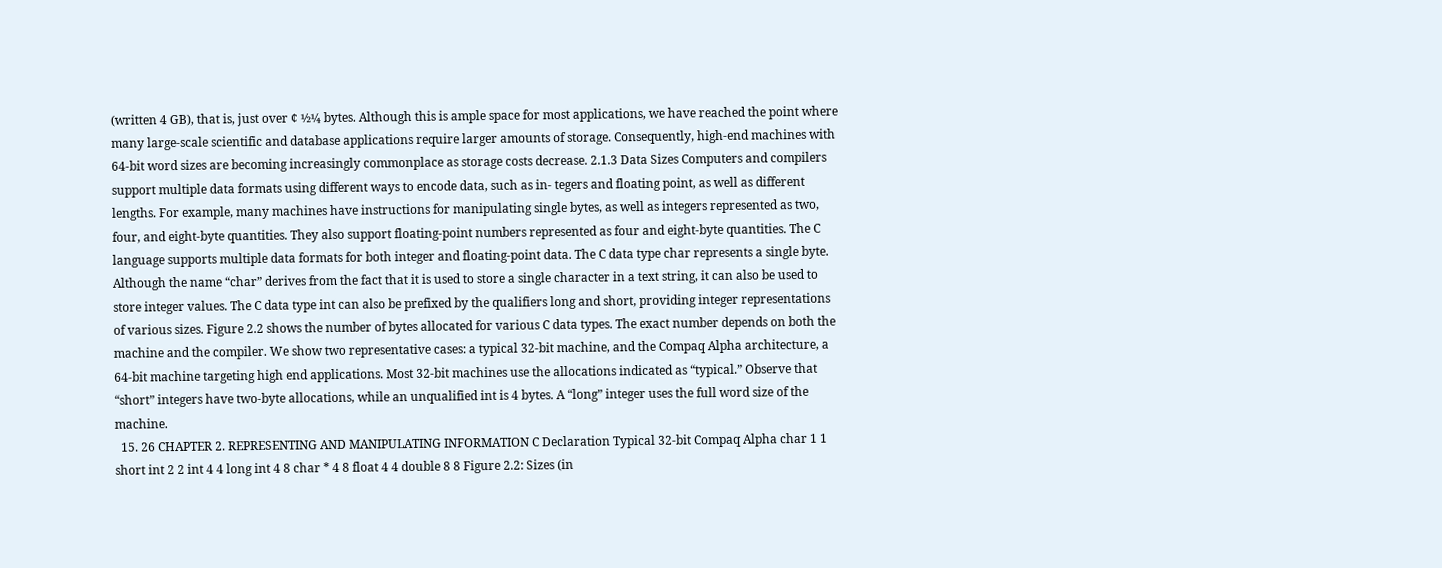(written 4 GB), that is, just over ¢ ½¼ bytes. Although this is ample space for most applications, we have reached the point where many large-scale scientific and database applications require larger amounts of storage. Consequently, high-end machines with 64-bit word sizes are becoming increasingly commonplace as storage costs decrease. 2.1.3 Data Sizes Computers and compilers support multiple data formats using different ways to encode data, such as in- tegers and floating point, as well as different lengths. For example, many machines have instructions for manipulating single bytes, as well as integers represented as two, four, and eight-byte quantities. They also support floating-point numbers represented as four and eight-byte quantities. The C language supports multiple data formats for both integer and floating-point data. The C data type char represents a single byte. Although the name “char” derives from the fact that it is used to store a single character in a text string, it can also be used to store integer values. The C data type int can also be prefixed by the qualifiers long and short, providing integer representations of various sizes. Figure 2.2 shows the number of bytes allocated for various C data types. The exact number depends on both the machine and the compiler. We show two representative cases: a typical 32-bit machine, and the Compaq Alpha architecture, a 64-bit machine targeting high end applications. Most 32-bit machines use the allocations indicated as “typical.” Observe that “short” integers have two-byte allocations, while an unqualified int is 4 bytes. A “long” integer uses the full word size of the machine.
  15. 26 CHAPTER 2. REPRESENTING AND MANIPULATING INFORMATION C Declaration Typical 32-bit Compaq Alpha char 1 1 short int 2 2 int 4 4 long int 4 8 char * 4 8 float 4 4 double 8 8 Figure 2.2: Sizes (in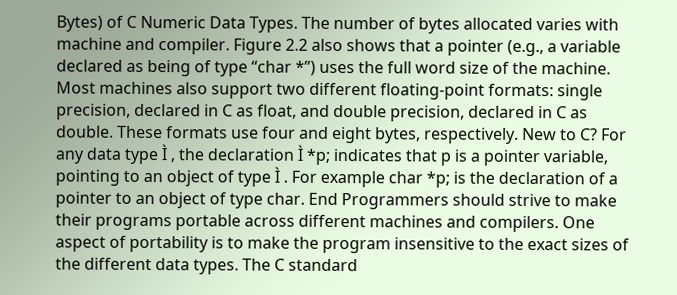Bytes) of C Numeric Data Types. The number of bytes allocated varies with machine and compiler. Figure 2.2 also shows that a pointer (e.g., a variable declared as being of type “char *”) uses the full word size of the machine. Most machines also support two different floating-point formats: single precision, declared in C as float, and double precision, declared in C as double. These formats use four and eight bytes, respectively. New to C? For any data type Ì , the declaration Ì *p; indicates that p is a pointer variable, pointing to an object of type Ì . For example char *p; is the declaration of a pointer to an object of type char. End Programmers should strive to make their programs portable across different machines and compilers. One aspect of portability is to make the program insensitive to the exact sizes of the different data types. The C standard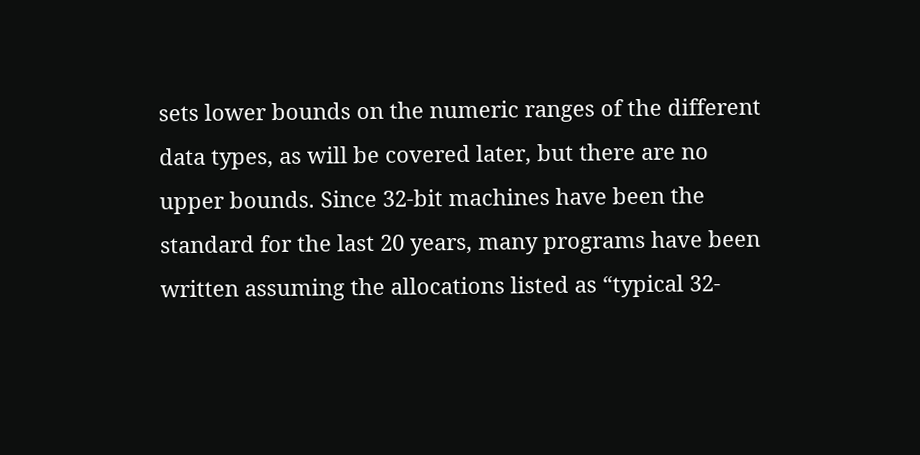sets lower bounds on the numeric ranges of the different data types, as will be covered later, but there are no upper bounds. Since 32-bit machines have been the standard for the last 20 years, many programs have been written assuming the allocations listed as “typical 32-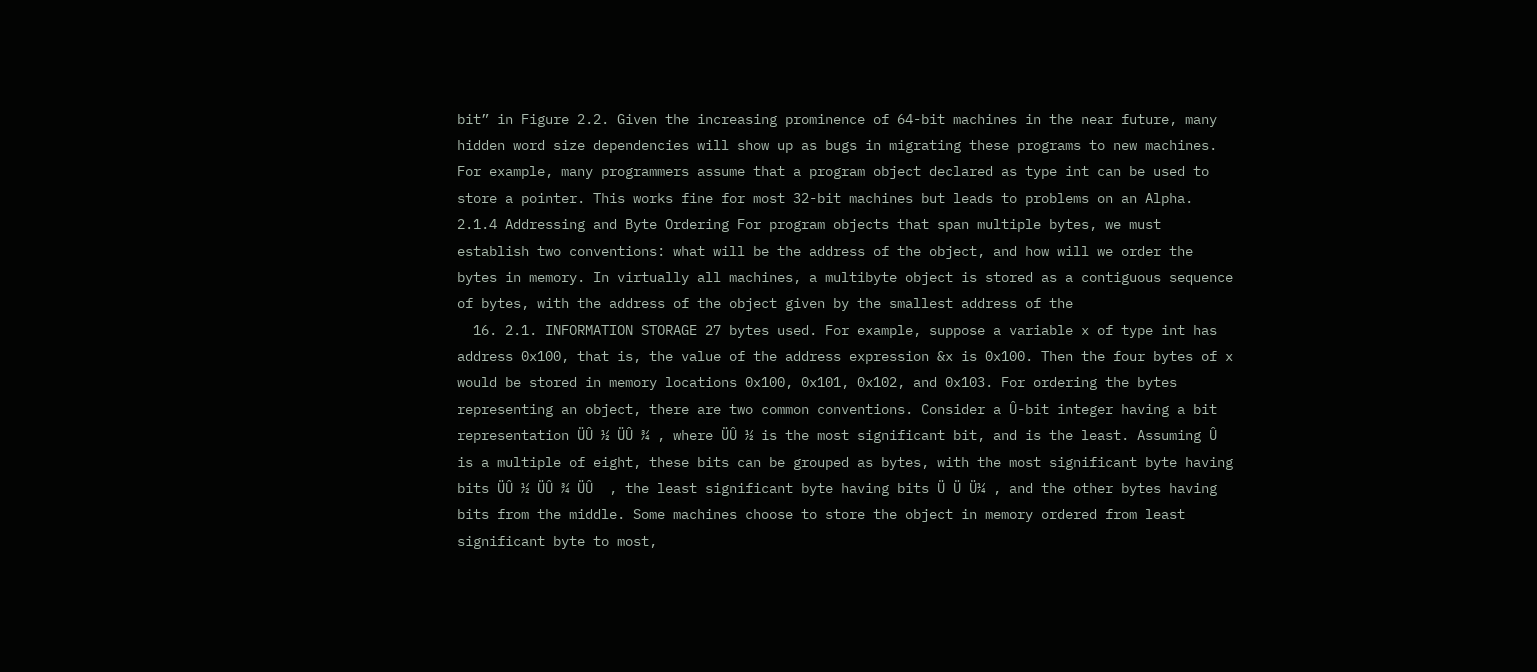bit” in Figure 2.2. Given the increasing prominence of 64-bit machines in the near future, many hidden word size dependencies will show up as bugs in migrating these programs to new machines. For example, many programmers assume that a program object declared as type int can be used to store a pointer. This works fine for most 32-bit machines but leads to problems on an Alpha. 2.1.4 Addressing and Byte Ordering For program objects that span multiple bytes, we must establish two conventions: what will be the address of the object, and how will we order the bytes in memory. In virtually all machines, a multibyte object is stored as a contiguous sequence of bytes, with the address of the object given by the smallest address of the
  16. 2.1. INFORMATION STORAGE 27 bytes used. For example, suppose a variable x of type int has address 0x100, that is, the value of the address expression &x is 0x100. Then the four bytes of x would be stored in memory locations 0x100, 0x101, 0x102, and 0x103. For ordering the bytes representing an object, there are two common conventions. Consider a Û-bit integer having a bit representation ÜÛ ½ ÜÛ ¾ , where ÜÛ ½ is the most significant bit, and is the least. Assuming Û is a multiple of eight, these bits can be grouped as bytes, with the most significant byte having bits ÜÛ ½ ÜÛ ¾ ÜÛ  , the least significant byte having bits Ü Ü Ü¼ , and the other bytes having bits from the middle. Some machines choose to store the object in memory ordered from least significant byte to most,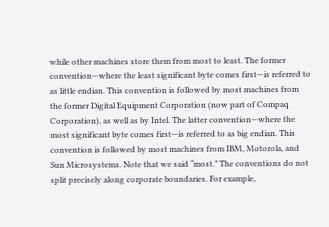while other machines store them from most to least. The former convention—where the least significant byte comes first—is referred to as little endian. This convention is followed by most machines from the former Digital Equipment Corporation (now part of Compaq Corporation), as well as by Intel. The latter convention—where the most significant byte comes first—is referred to as big endian. This convention is followed by most machines from IBM, Motorola, and Sun Microsystems. Note that we said “most.” The conventions do not split precisely along corporate boundaries. For example,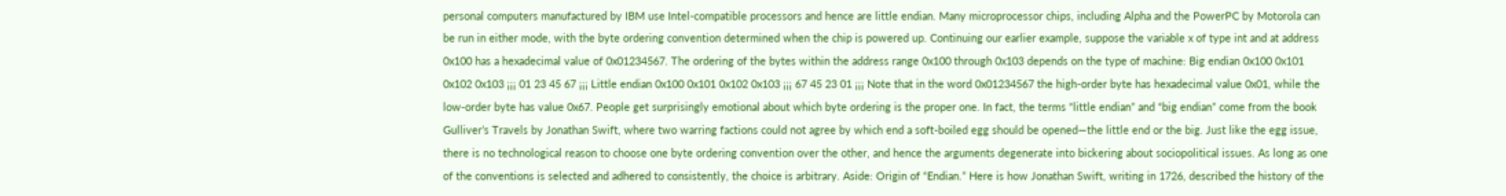personal computers manufactured by IBM use Intel-compatible processors and hence are little endian. Many microprocessor chips, including Alpha and the PowerPC by Motorola can be run in either mode, with the byte ordering convention determined when the chip is powered up. Continuing our earlier example, suppose the variable x of type int and at address 0x100 has a hexadecimal value of 0x01234567. The ordering of the bytes within the address range 0x100 through 0x103 depends on the type of machine: Big endian 0x100 0x101 0x102 0x103 ¡¡¡ 01 23 45 67 ¡¡¡ Little endian 0x100 0x101 0x102 0x103 ¡¡¡ 67 45 23 01 ¡¡¡ Note that in the word 0x01234567 the high-order byte has hexadecimal value 0x01, while the low-order byte has value 0x67. People get surprisingly emotional about which byte ordering is the proper one. In fact, the terms “little endian” and “big endian” come from the book Gulliver’s Travels by Jonathan Swift, where two warring factions could not agree by which end a soft-boiled egg should be opened—the little end or the big. Just like the egg issue, there is no technological reason to choose one byte ordering convention over the other, and hence the arguments degenerate into bickering about sociopolitical issues. As long as one of the conventions is selected and adhered to consistently, the choice is arbitrary. Aside: Origin of “Endian.” Here is how Jonathan Swift, writing in 1726, described the history of the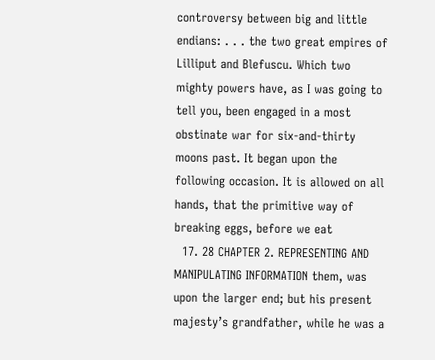controversy between big and little endians: . . . the two great empires of Lilliput and Blefuscu. Which two mighty powers have, as I was going to tell you, been engaged in a most obstinate war for six-and-thirty moons past. It began upon the following occasion. It is allowed on all hands, that the primitive way of breaking eggs, before we eat
  17. 28 CHAPTER 2. REPRESENTING AND MANIPULATING INFORMATION them, was upon the larger end; but his present majesty’s grandfather, while he was a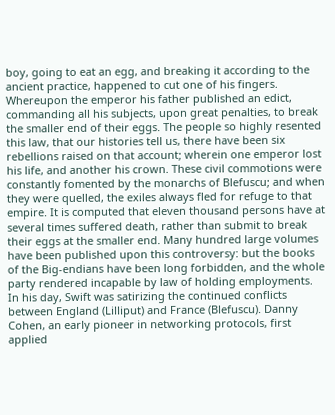boy, going to eat an egg, and breaking it according to the ancient practice, happened to cut one of his fingers. Whereupon the emperor his father published an edict, commanding all his subjects, upon great penalties, to break the smaller end of their eggs. The people so highly resented this law, that our histories tell us, there have been six rebellions raised on that account; wherein one emperor lost his life, and another his crown. These civil commotions were constantly fomented by the monarchs of Blefuscu; and when they were quelled, the exiles always fled for refuge to that empire. It is computed that eleven thousand persons have at several times suffered death, rather than submit to break their eggs at the smaller end. Many hundred large volumes have been published upon this controversy: but the books of the Big-endians have been long forbidden, and the whole party rendered incapable by law of holding employments. In his day, Swift was satirizing the continued conflicts between England (Lilliput) and France (Blefuscu). Danny Cohen, an early pioneer in networking protocols, first applied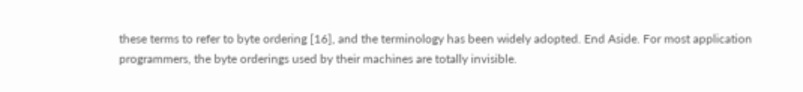these terms to refer to byte ordering [16], and the terminology has been widely adopted. End Aside. For most application programmers, the byte orderings used by their machines are totally invisible.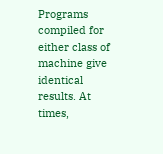Programs compiled for either class of machine give identical results. At times,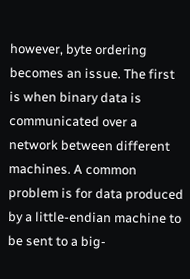however, byte ordering becomes an issue. The first is when binary data is communicated over a network between different machines. A common problem is for data produced by a little-endian machine to be sent to a big-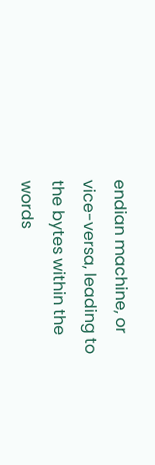endian machine, or vice-versa, leading to the bytes within the words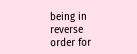being in reverse order for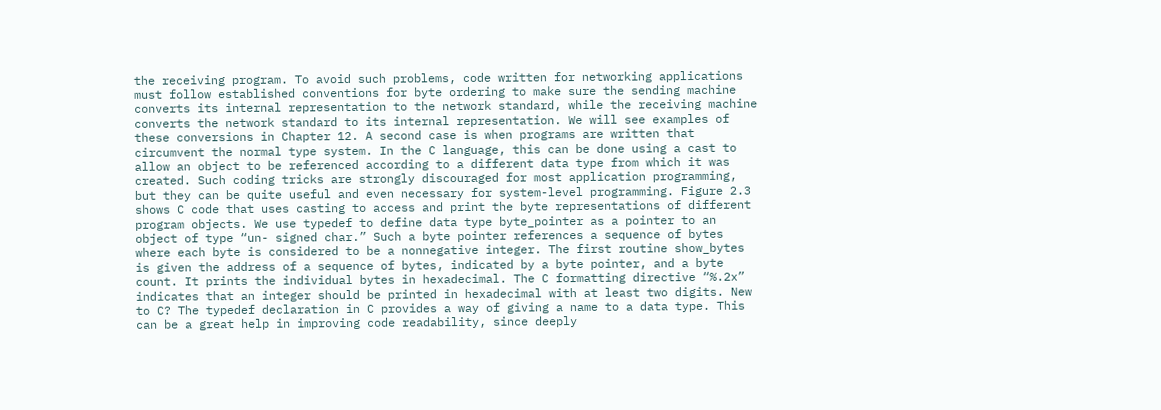the receiving program. To avoid such problems, code written for networking applications must follow established conventions for byte ordering to make sure the sending machine converts its internal representation to the network standard, while the receiving machine converts the network standard to its internal representation. We will see examples of these conversions in Chapter 12. A second case is when programs are written that circumvent the normal type system. In the C language, this can be done using a cast to allow an object to be referenced according to a different data type from which it was created. Such coding tricks are strongly discouraged for most application programming, but they can be quite useful and even necessary for system-level programming. Figure 2.3 shows C code that uses casting to access and print the byte representations of different program objects. We use typedef to define data type byte_pointer as a pointer to an object of type “un- signed char.” Such a byte pointer references a sequence of bytes where each byte is considered to be a nonnegative integer. The first routine show_bytes is given the address of a sequence of bytes, indicated by a byte pointer, and a byte count. It prints the individual bytes in hexadecimal. The C formatting directive “%.2x” indicates that an integer should be printed in hexadecimal with at least two digits. New to C? The typedef declaration in C provides a way of giving a name to a data type. This can be a great help in improving code readability, since deeply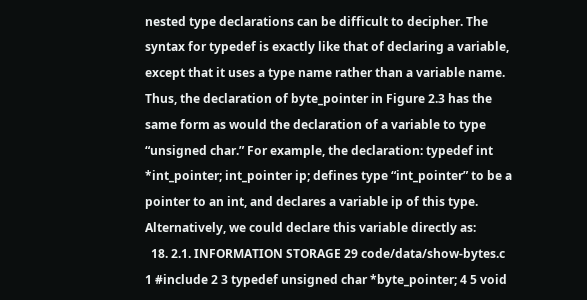nested type declarations can be difficult to decipher. The syntax for typedef is exactly like that of declaring a variable, except that it uses a type name rather than a variable name. Thus, the declaration of byte_pointer in Figure 2.3 has the same form as would the declaration of a variable to type “unsigned char.” For example, the declaration: typedef int *int_pointer; int_pointer ip; defines type “int_pointer” to be a pointer to an int, and declares a variable ip of this type. Alternatively, we could declare this variable directly as:
  18. 2.1. INFORMATION STORAGE 29 code/data/show-bytes.c 1 #include 2 3 typedef unsigned char *byte_pointer; 4 5 void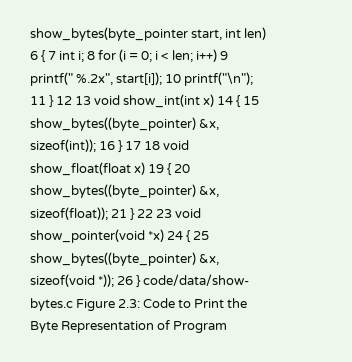show_bytes(byte_pointer start, int len) 6 { 7 int i; 8 for (i = 0; i < len; i++) 9 printf(" %.2x", start[i]); 10 printf("\n"); 11 } 12 13 void show_int(int x) 14 { 15 show_bytes((byte_pointer) &x, sizeof(int)); 16 } 17 18 void show_float(float x) 19 { 20 show_bytes((byte_pointer) &x, sizeof(float)); 21 } 22 23 void show_pointer(void *x) 24 { 25 show_bytes((byte_pointer) &x, sizeof(void *)); 26 } code/data/show-bytes.c Figure 2.3: Code to Print the Byte Representation of Program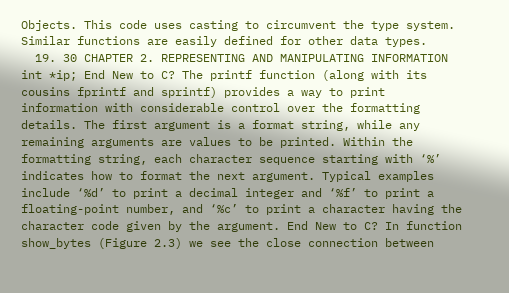Objects. This code uses casting to circumvent the type system. Similar functions are easily defined for other data types.
  19. 30 CHAPTER 2. REPRESENTING AND MANIPULATING INFORMATION int *ip; End New to C? The printf function (along with its cousins fprintf and sprintf) provides a way to print information with considerable control over the formatting details. The first argument is a format string, while any remaining arguments are values to be printed. Within the formatting string, each character sequence starting with ‘%’ indicates how to format the next argument. Typical examples include ‘%d’ to print a decimal integer and ‘%f’ to print a floating-point number, and ‘%c’ to print a character having the character code given by the argument. End New to C? In function show_bytes (Figure 2.3) we see the close connection between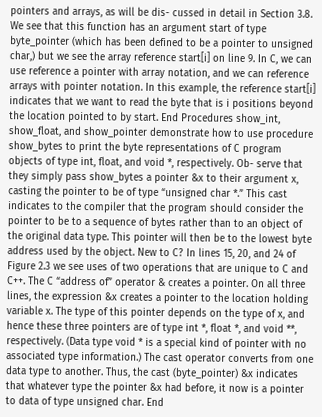pointers and arrays, as will be dis- cussed in detail in Section 3.8. We see that this function has an argument start of type byte_pointer (which has been defined to be a pointer to unsigned char,) but we see the array reference start[i] on line 9. In C, we can use reference a pointer with array notation, and we can reference arrays with pointer notation. In this example, the reference start[i] indicates that we want to read the byte that is i positions beyond the location pointed to by start. End Procedures show_int, show_float, and show_pointer demonstrate how to use procedure show_bytes to print the byte representations of C program objects of type int, float, and void *, respectively. Ob- serve that they simply pass show_bytes a pointer &x to their argument x, casting the pointer to be of type “unsigned char *.” This cast indicates to the compiler that the program should consider the pointer to be to a sequence of bytes rather than to an object of the original data type. This pointer will then be to the lowest byte address used by the object. New to C? In lines 15, 20, and 24 of Figure 2.3 we see uses of two operations that are unique to C and C++. The C “address of” operator & creates a pointer. On all three lines, the expression &x creates a pointer to the location holding variable x. The type of this pointer depends on the type of x, and hence these three pointers are of type int *, float *, and void **, respectively. (Data type void * is a special kind of pointer with no associated type information.) The cast operator converts from one data type to another. Thus, the cast (byte_pointer) &x indicates that whatever type the pointer &x had before, it now is a pointer to data of type unsigned char. End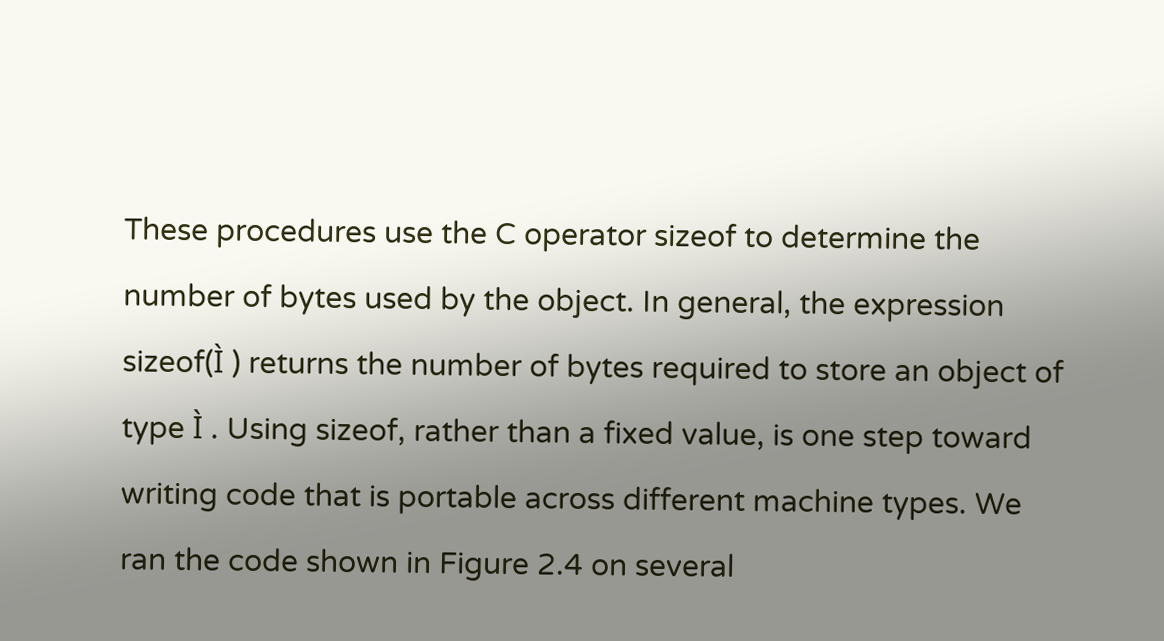These procedures use the C operator sizeof to determine the number of bytes used by the object. In general, the expression sizeof(Ì ) returns the number of bytes required to store an object of type Ì . Using sizeof, rather than a fixed value, is one step toward writing code that is portable across different machine types. We ran the code shown in Figure 2.4 on several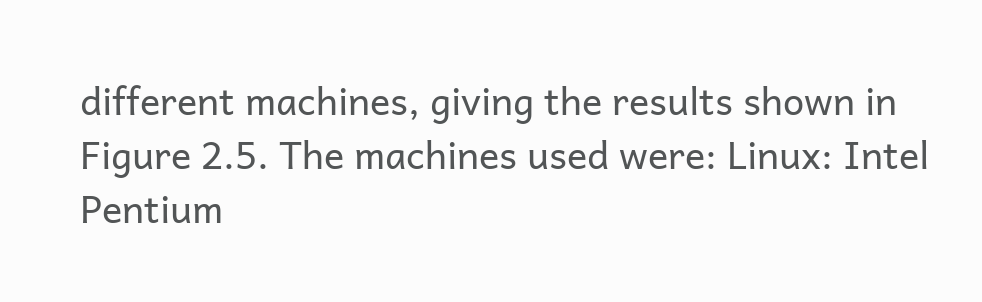different machines, giving the results shown in Figure 2.5. The machines used were: Linux: Intel Pentium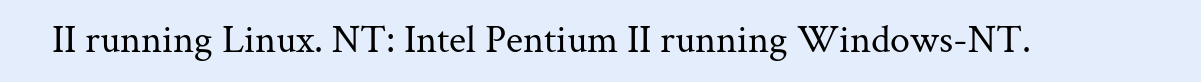II running Linux. NT: Intel Pentium II running Windows-NT.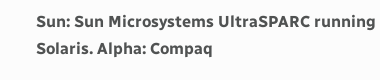Sun: Sun Microsystems UltraSPARC running Solaris. Alpha: Compaq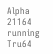Alpha 21164 running Tru64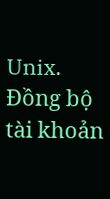Unix.
Đồng bộ tài khoản